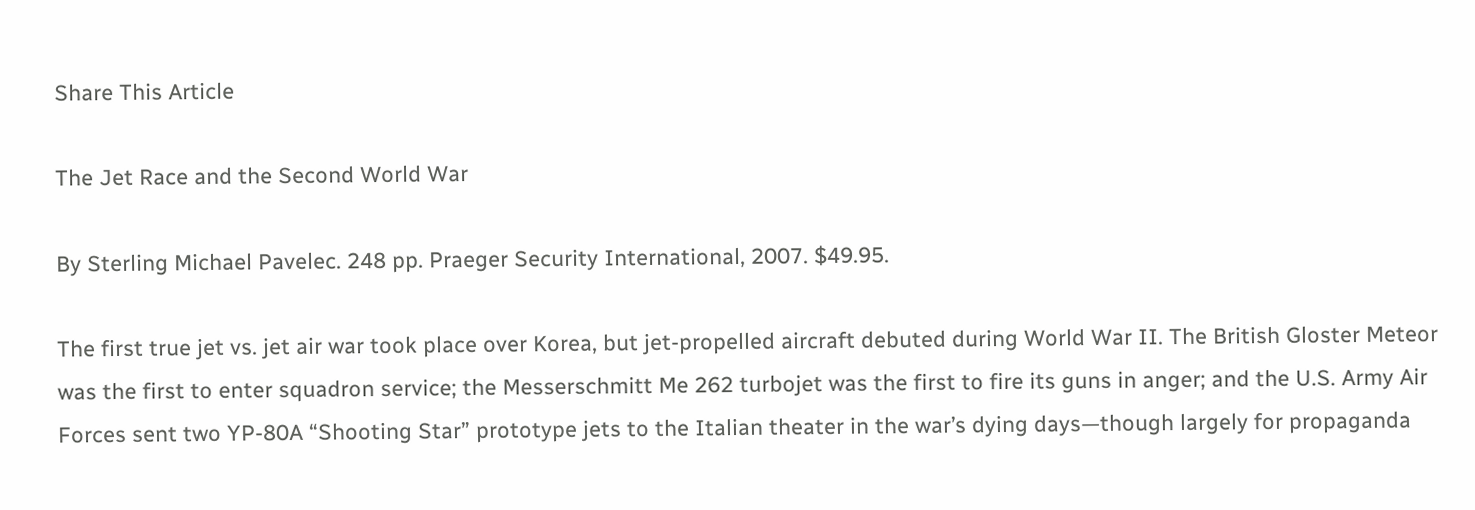Share This Article

The Jet Race and the Second World War

By Sterling Michael Pavelec. 248 pp. Praeger Security International, 2007. $49.95.

The first true jet vs. jet air war took place over Korea, but jet-propelled aircraft debuted during World War II. The British Gloster Meteor was the first to enter squadron service; the Messerschmitt Me 262 turbojet was the first to fire its guns in anger; and the U.S. Army Air Forces sent two YP-80A “Shooting Star” prototype jets to the Italian theater in the war’s dying days—though largely for propaganda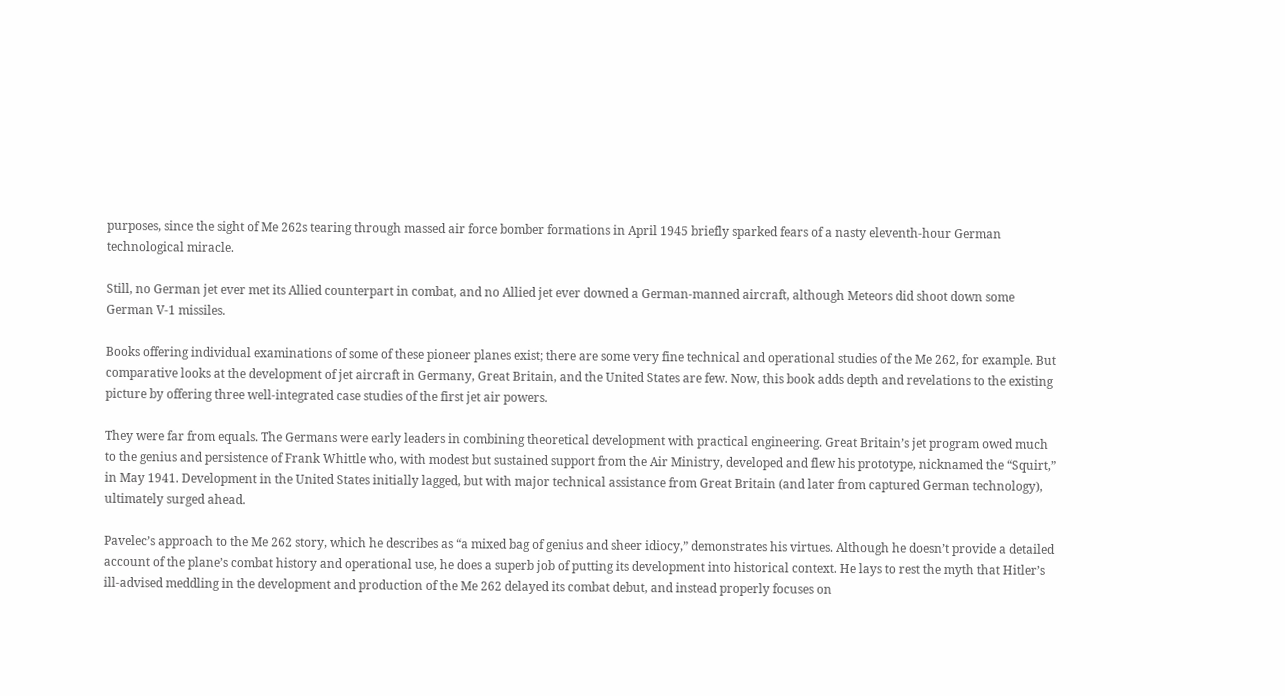purposes, since the sight of Me 262s tearing through massed air force bomber formations in April 1945 briefly sparked fears of a nasty eleventh-hour German technological miracle.

Still, no German jet ever met its Allied counterpart in combat, and no Allied jet ever downed a German-manned aircraft, although Meteors did shoot down some German V-1 missiles.

Books offering individual examinations of some of these pioneer planes exist; there are some very fine technical and operational studies of the Me 262, for example. But comparative looks at the development of jet aircraft in Germany, Great Britain, and the United States are few. Now, this book adds depth and revelations to the existing picture by offering three well-integrated case studies of the first jet air powers.

They were far from equals. The Germans were early leaders in combining theoretical development with practical engineering. Great Britain’s jet program owed much to the genius and persistence of Frank Whittle who, with modest but sustained support from the Air Ministry, developed and flew his prototype, nicknamed the “Squirt,” in May 1941. Development in the United States initially lagged, but with major technical assistance from Great Britain (and later from captured German technology), ultimately surged ahead.

Pavelec’s approach to the Me 262 story, which he describes as “a mixed bag of genius and sheer idiocy,” demonstrates his virtues. Although he doesn’t provide a detailed account of the plane’s combat history and operational use, he does a superb job of putting its development into historical context. He lays to rest the myth that Hitler’s ill-advised meddling in the development and production of the Me 262 delayed its combat debut, and instead properly focuses on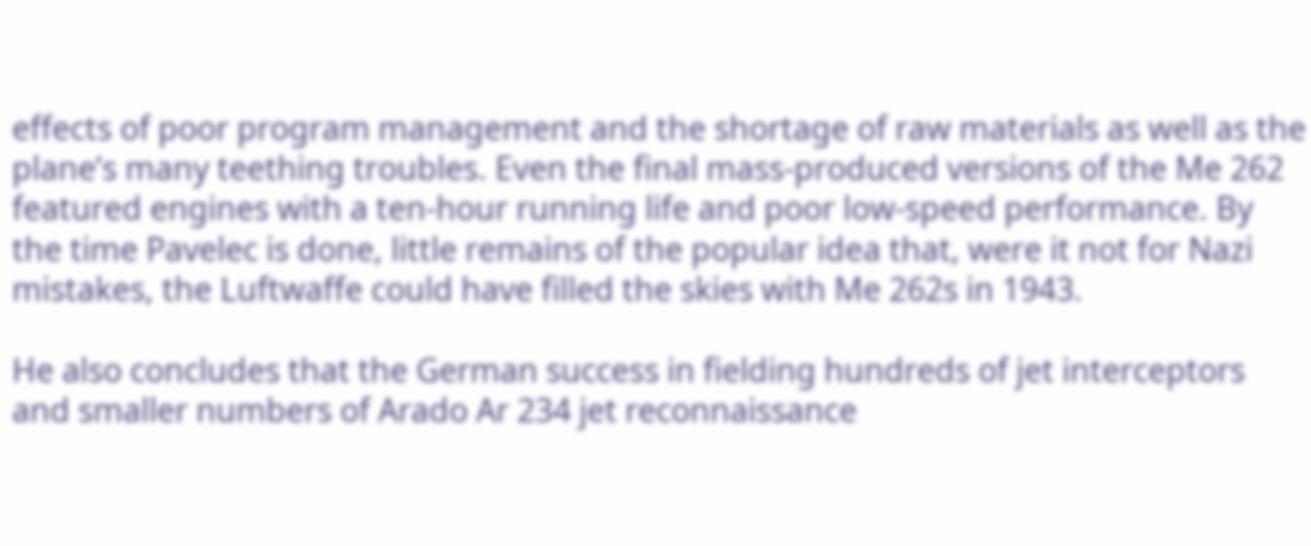effects of poor program management and the shortage of raw materials as well as the plane’s many teething troubles. Even the final mass-produced versions of the Me 262 featured engines with a ten-hour running life and poor low-speed performance. By the time Pavelec is done, little remains of the popular idea that, were it not for Nazi mistakes, the Luftwaffe could have filled the skies with Me 262s in 1943.

He also concludes that the German success in fielding hundreds of jet interceptors and smaller numbers of Arado Ar 234 jet reconnaissance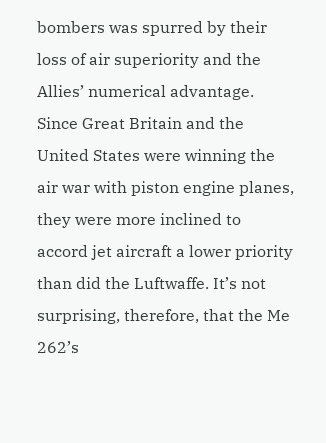bombers was spurred by their loss of air superiority and the Allies’ numerical advantage. Since Great Britain and the United States were winning the air war with piston engine planes, they were more inclined to accord jet aircraft a lower priority than did the Luftwaffe. It’s not surprising, therefore, that the Me 262’s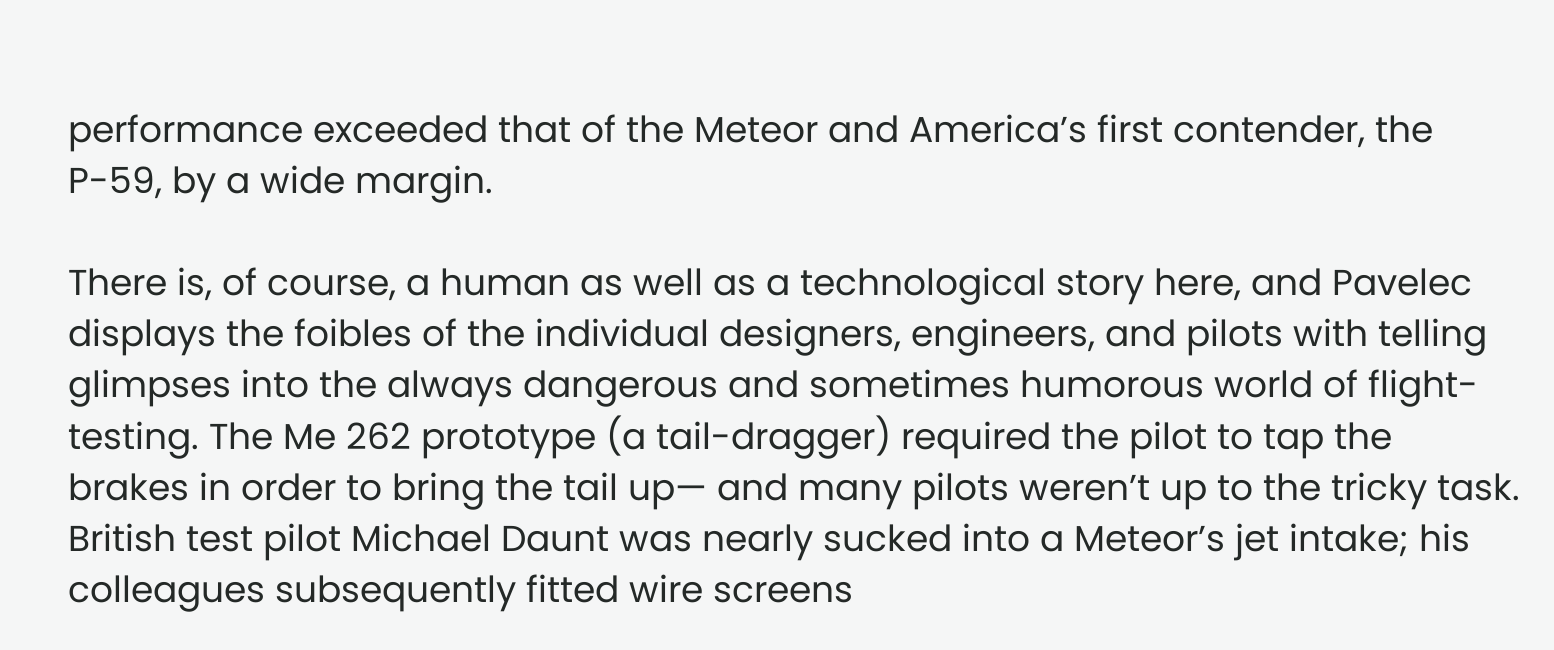performance exceeded that of the Meteor and America’s first contender, the P-59, by a wide margin.

There is, of course, a human as well as a technological story here, and Pavelec displays the foibles of the individual designers, engineers, and pilots with telling glimpses into the always dangerous and sometimes humorous world of flight-testing. The Me 262 prototype (a tail-dragger) required the pilot to tap the brakes in order to bring the tail up— and many pilots weren’t up to the tricky task. British test pilot Michael Daunt was nearly sucked into a Meteor’s jet intake; his colleagues subsequently fitted wire screens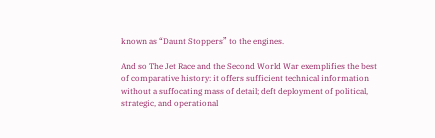known as “Daunt Stoppers” to the engines.

And so The Jet Race and the Second World War exemplifies the best of comparative history: it offers sufficient technical information without a suffocating mass of detail; deft deployment of political, strategic, and operational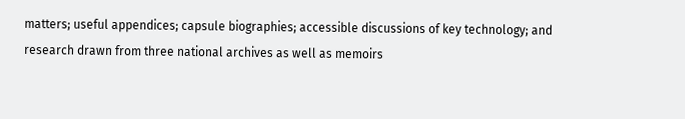matters; useful appendices; capsule biographies; accessible discussions of key technology; and research drawn from three national archives as well as memoirs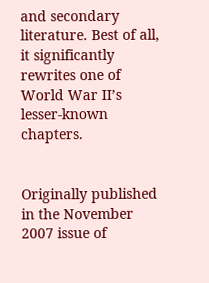and secondary literature. Best of all, it significantly rewrites one of World War II’s lesser-known chapters.


Originally published in the November 2007 issue of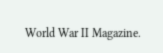World War II Magazine.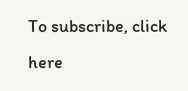To subscribe, click here